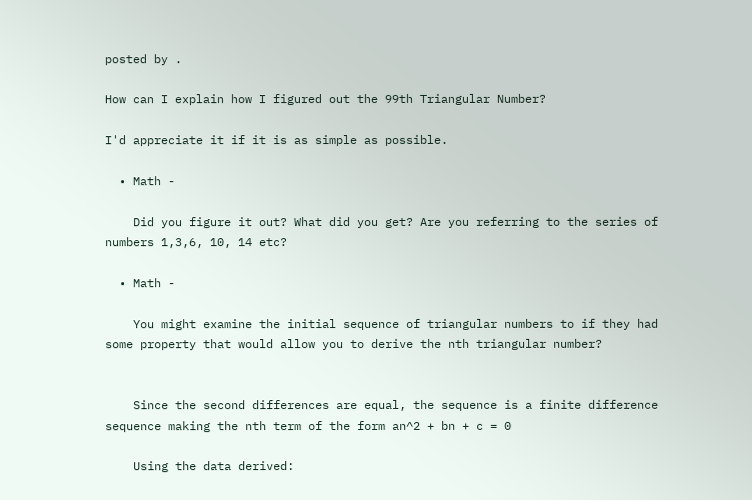posted by .

How can I explain how I figured out the 99th Triangular Number?

I'd appreciate it if it is as simple as possible.

  • Math -

    Did you figure it out? What did you get? Are you referring to the series of numbers 1,3,6, 10, 14 etc?

  • Math -

    You might examine the initial sequence of triangular numbers to if they had some property that would allow you to derive the nth triangular number?


    Since the second differences are equal, the sequence is a finite difference sequence making the nth term of the form an^2 + bn + c = 0

    Using the data derived: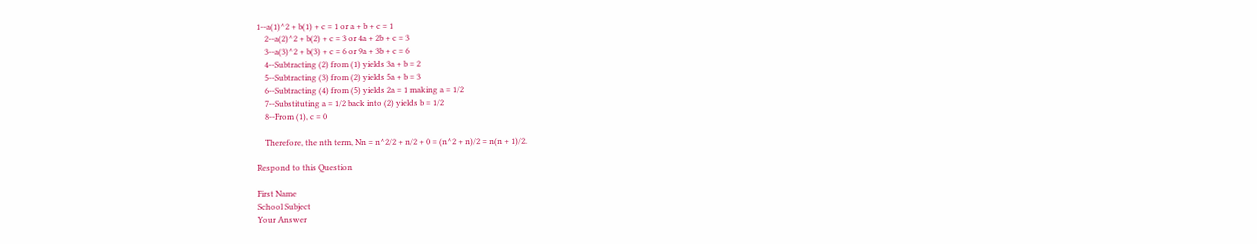1--a(1)^2 + b(1) + c = 1 or a + b + c = 1
    2--a(2)^2 + b(2) + c = 3 or 4a + 2b + c = 3
    3--a(3)^2 + b(3) + c = 6 or 9a + 3b + c = 6
    4--Subtracting (2) from (1) yields 3a + b = 2
    5--Subtracting (3) from (2) yields 5a + b = 3
    6--Subtracting (4) from (5) yields 2a = 1 making a = 1/2
    7--Substituting a = 1/2 back into (2) yields b = 1/2
    8--From (1), c = 0

    Therefore, the nth term, Nn = n^2/2 + n/2 + 0 = (n^2 + n)/2 = n(n + 1)/2.

Respond to this Question

First Name
School Subject
Your Answer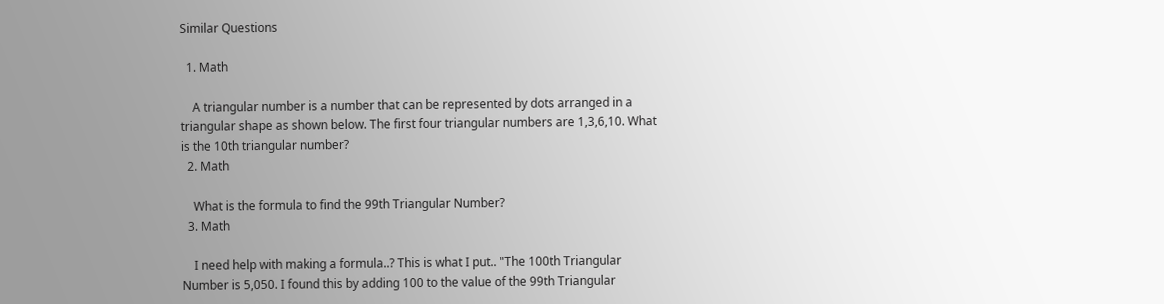Similar Questions

  1. Math

    A triangular number is a number that can be represented by dots arranged in a triangular shape as shown below. The first four triangular numbers are 1,3,6,10. What is the 10th triangular number?
  2. Math

    What is the formula to find the 99th Triangular Number?
  3. Math

    I need help with making a formula..? This is what I put.. "The 100th Triangular Number is 5,050. I found this by adding 100 to the value of the 99th Triangular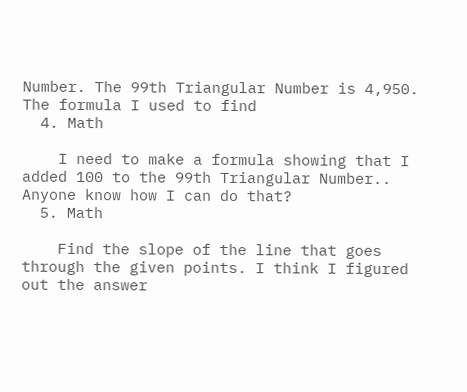Number. The 99th Triangular Number is 4,950. The formula I used to find
  4. Math

    I need to make a formula showing that I added 100 to the 99th Triangular Number.. Anyone know how I can do that?
  5. Math

    Find the slope of the line that goes through the given points. I think I figured out the answer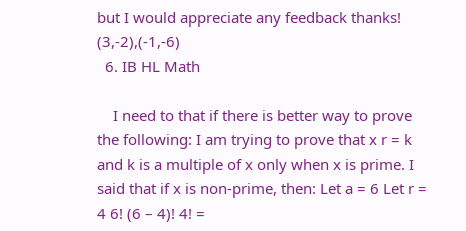but I would appreciate any feedback thanks! (3,-2),(-1,-6)
  6. IB HL Math

    I need to that if there is better way to prove the following: I am trying to prove that x r = k and k is a multiple of x only when x is prime. I said that if x is non-prime, then: Let a = 6 Let r = 4 6! (6 – 4)! 4! =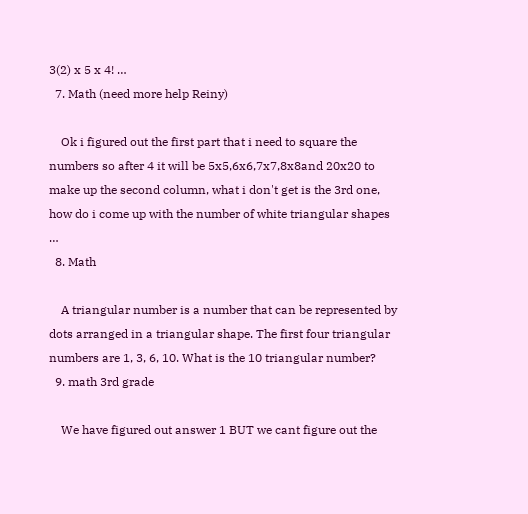3(2) x 5 x 4! …
  7. Math (need more help Reiny)

    Ok i figured out the first part that i need to square the numbers so after 4 it will be 5x5,6x6,7x7,8x8and 20x20 to make up the second column, what i don't get is the 3rd one, how do i come up with the number of white triangular shapes …
  8. Math

    A triangular number is a number that can be represented by dots arranged in a triangular shape. The first four triangular numbers are 1, 3, 6, 10. What is the 10 triangular number?
  9. math 3rd grade

    We have figured out answer 1 BUT we cant figure out the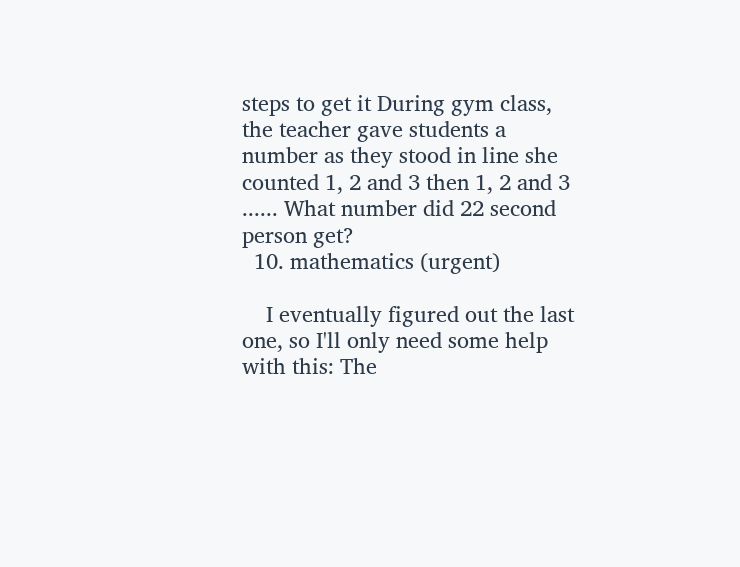steps to get it During gym class, the teacher gave students a number as they stood in line she counted 1, 2 and 3 then 1, 2 and 3 ...... What number did 22 second person get?
  10. mathematics (urgent)

    I eventually figured out the last one, so I'll only need some help with this: The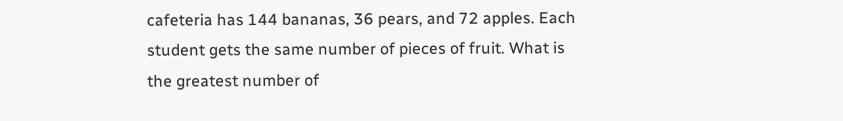cafeteria has 144 bananas, 36 pears, and 72 apples. Each student gets the same number of pieces of fruit. What is the greatest number of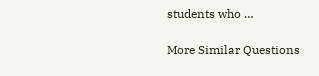students who …

More Similar Questions